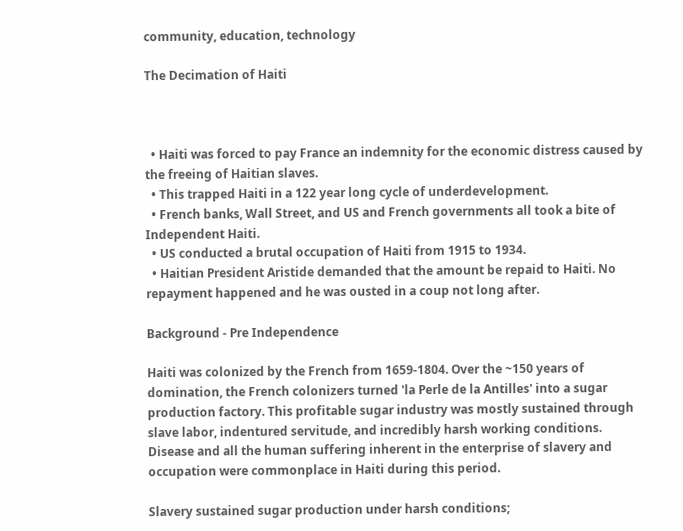community, education, technology

The Decimation of Haiti



  • Haiti was forced to pay France an indemnity for the economic distress caused by the freeing of Haitian slaves.
  • This trapped Haiti in a 122 year long cycle of underdevelopment.
  • French banks, Wall Street, and US and French governments all took a bite of Independent Haiti.
  • US conducted a brutal occupation of Haiti from 1915 to 1934.
  • Haitian President Aristide demanded that the amount be repaid to Haiti. No repayment happened and he was ousted in a coup not long after.

Background - Pre Independence

Haiti was colonized by the French from 1659-1804. Over the ~150 years of domination, the French colonizers turned 'la Perle de la Antilles' into a sugar production factory. This profitable sugar industry was mostly sustained through slave labor, indentured servitude, and incredibly harsh working conditions. Disease and all the human suffering inherent in the enterprise of slavery and occupation were commonplace in Haiti during this period.

Slavery sustained sugar production under harsh conditions;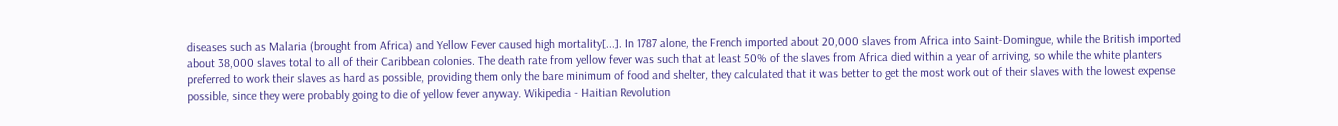diseases such as Malaria (brought from Africa) and Yellow Fever caused high mortality[...]. In 1787 alone, the French imported about 20,000 slaves from Africa into Saint-Domingue, while the British imported about 38,000 slaves total to all of their Caribbean colonies. The death rate from yellow fever was such that at least 50% of the slaves from Africa died within a year of arriving, so while the white planters preferred to work their slaves as hard as possible, providing them only the bare minimum of food and shelter, they calculated that it was better to get the most work out of their slaves with the lowest expense possible, since they were probably going to die of yellow fever anyway. Wikipedia - Haitian Revolution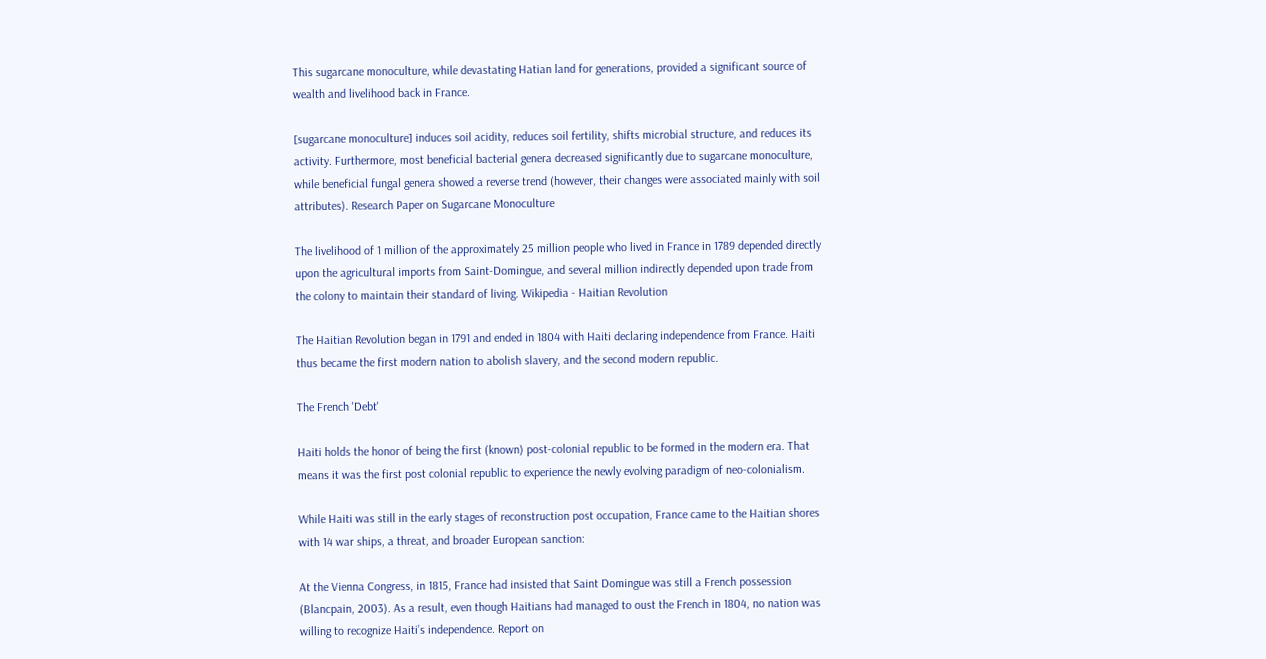This sugarcane monoculture, while devastating Hatian land for generations, provided a significant source of wealth and livelihood back in France.

[sugarcane monoculture] induces soil acidity, reduces soil fertility, shifts microbial structure, and reduces its activity. Furthermore, most beneficial bacterial genera decreased significantly due to sugarcane monoculture, while beneficial fungal genera showed a reverse trend (however, their changes were associated mainly with soil attributes). Research Paper on Sugarcane Monoculture

The livelihood of 1 million of the approximately 25 million people who lived in France in 1789 depended directly upon the agricultural imports from Saint-Domingue, and several million indirectly depended upon trade from the colony to maintain their standard of living. Wikipedia - Haitian Revolution

The Haitian Revolution began in 1791 and ended in 1804 with Haiti declaring independence from France. Haiti thus became the first modern nation to abolish slavery, and the second modern republic.

The French 'Debt'

Haiti holds the honor of being the first (known) post-colonial republic to be formed in the modern era. That means it was the first post colonial republic to experience the newly evolving paradigm of neo-colonialism.

While Haiti was still in the early stages of reconstruction post occupation, France came to the Haitian shores with 14 war ships, a threat, and broader European sanction:

At the Vienna Congress, in 1815, France had insisted that Saint Domingue was still a French possession (Blancpain, 2003). As a result, even though Haitians had managed to oust the French in 1804, no nation was willing to recognize Haiti’s independence. Report on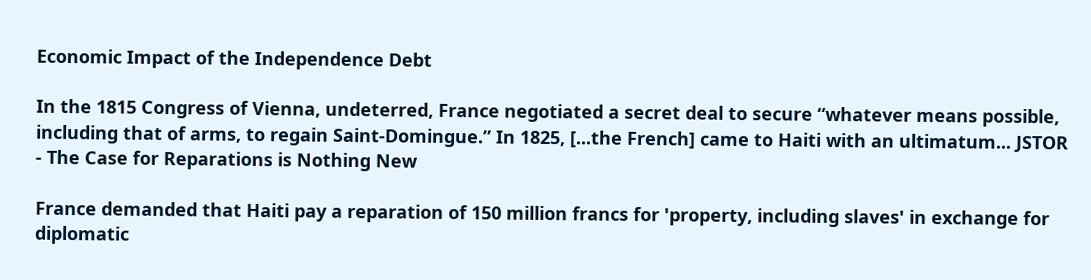Economic Impact of the Independence Debt

In the 1815 Congress of Vienna, undeterred, France negotiated a secret deal to secure “whatever means possible, including that of arms, to regain Saint-Domingue.” In 1825, [...the French] came to Haiti with an ultimatum... JSTOR - The Case for Reparations is Nothing New

France demanded that Haiti pay a reparation of 150 million francs for 'property, including slaves' in exchange for diplomatic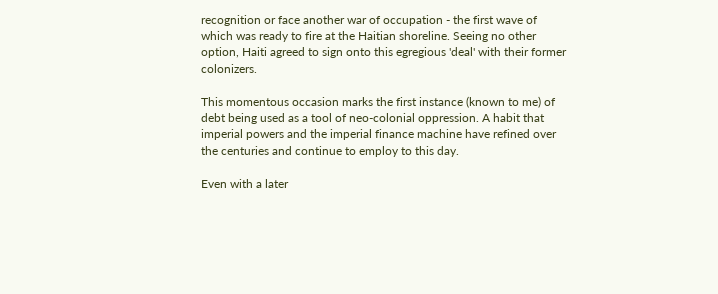recognition or face another war of occupation - the first wave of which was ready to fire at the Haitian shoreline. Seeing no other option, Haiti agreed to sign onto this egregious 'deal' with their former colonizers.

This momentous occasion marks the first instance (known to me) of debt being used as a tool of neo-colonial oppression. A habit that imperial powers and the imperial finance machine have refined over the centuries and continue to employ to this day.

Even with a later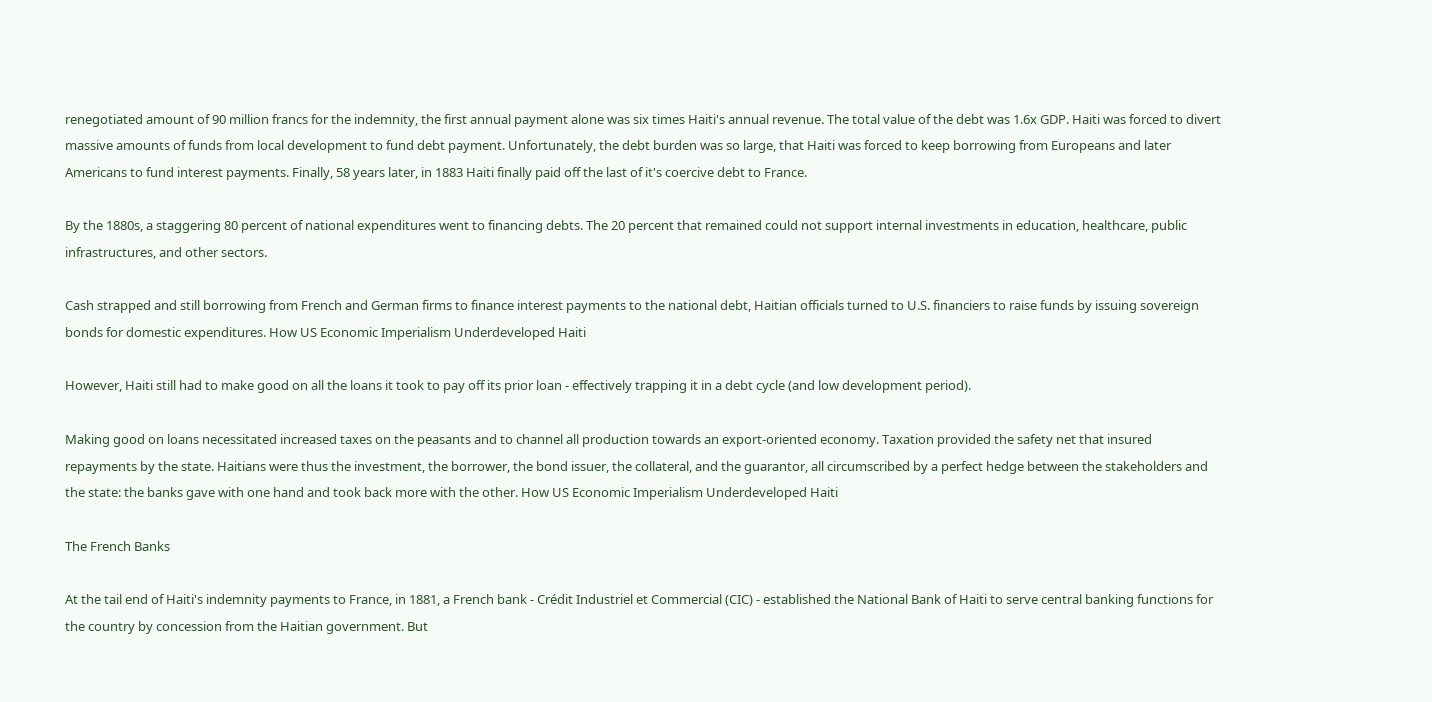renegotiated amount of 90 million francs for the indemnity, the first annual payment alone was six times Haiti's annual revenue. The total value of the debt was 1.6x GDP. Haiti was forced to divert massive amounts of funds from local development to fund debt payment. Unfortunately, the debt burden was so large, that Haiti was forced to keep borrowing from Europeans and later Americans to fund interest payments. Finally, 58 years later, in 1883 Haiti finally paid off the last of it's coercive debt to France.

By the 1880s, a staggering 80 percent of national expenditures went to financing debts. The 20 percent that remained could not support internal investments in education, healthcare, public infrastructures, and other sectors.

Cash strapped and still borrowing from French and German firms to finance interest payments to the national debt, Haitian officials turned to U.S. financiers to raise funds by issuing sovereign bonds for domestic expenditures. How US Economic Imperialism Underdeveloped Haiti

However, Haiti still had to make good on all the loans it took to pay off its prior loan - effectively trapping it in a debt cycle (and low development period).

Making good on loans necessitated increased taxes on the peasants and to channel all production towards an export-oriented economy. Taxation provided the safety net that insured repayments by the state. Haitians were thus the investment, the borrower, the bond issuer, the collateral, and the guarantor, all circumscribed by a perfect hedge between the stakeholders and the state: the banks gave with one hand and took back more with the other. How US Economic Imperialism Underdeveloped Haiti

The French Banks

At the tail end of Haiti's indemnity payments to France, in 1881, a French bank - Crédit Industriel et Commercial (CIC) - established the National Bank of Haiti to serve central banking functions for the country by concession from the Haitian government. But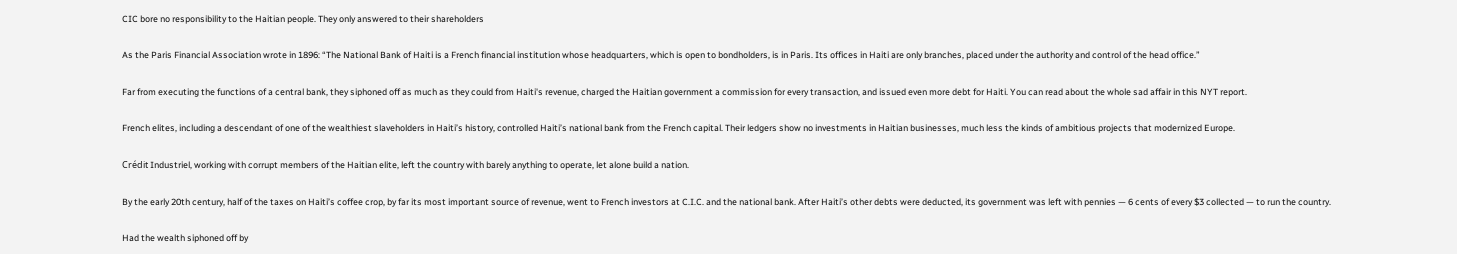CIC bore no responsibility to the Haitian people. They only answered to their shareholders

As the Paris Financial Association wrote in 1896: “The National Bank of Haiti is a French financial institution whose headquarters, which is open to bondholders, is in Paris. Its offices in Haiti are only branches, placed under the authority and control of the head office.”

Far from executing the functions of a central bank, they siphoned off as much as they could from Haiti's revenue, charged the Haitian government a commission for every transaction, and issued even more debt for Haiti. You can read about the whole sad affair in this NYT report.

French elites, including a descendant of one of the wealthiest slaveholders in Haiti’s history, controlled Haiti’s national bank from the French capital. Their ledgers show no investments in Haitian businesses, much less the kinds of ambitious projects that modernized Europe.

Crédit Industriel, working with corrupt members of the Haitian elite, left the country with barely anything to operate, let alone build a nation.

By the early 20th century, half of the taxes on Haiti’s coffee crop, by far its most important source of revenue, went to French investors at C.I.C. and the national bank. After Haiti’s other debts were deducted, its government was left with pennies — 6 cents of every $3 collected — to run the country.

Had the wealth siphoned off by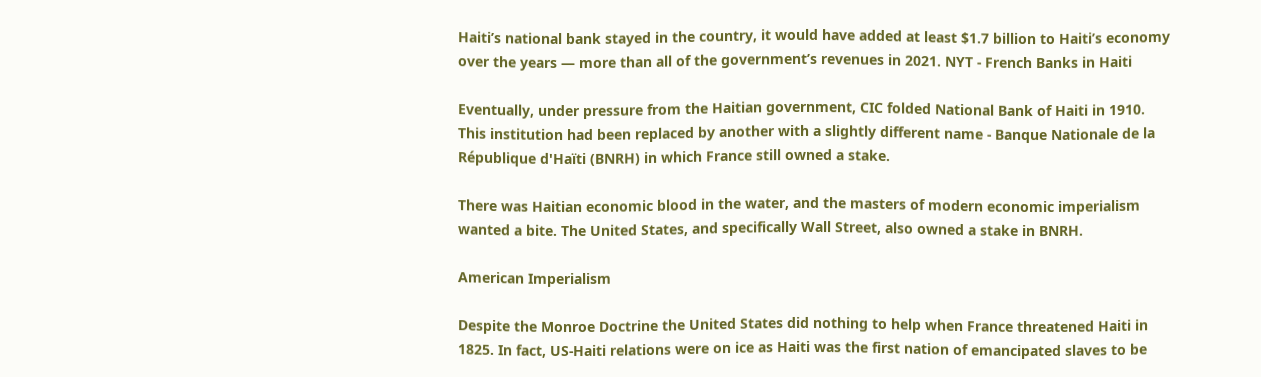Haiti’s national bank stayed in the country, it would have added at least $1.7 billion to Haiti’s economy over the years — more than all of the government’s revenues in 2021. NYT - French Banks in Haiti

Eventually, under pressure from the Haitian government, CIC folded National Bank of Haiti in 1910. This institution had been replaced by another with a slightly different name - Banque Nationale de la République d'Haïti (BNRH) in which France still owned a stake.

There was Haitian economic blood in the water, and the masters of modern economic imperialism wanted a bite. The United States, and specifically Wall Street, also owned a stake in BNRH.

American Imperialism

Despite the Monroe Doctrine the United States did nothing to help when France threatened Haiti in 1825. In fact, US-Haiti relations were on ice as Haiti was the first nation of emancipated slaves to be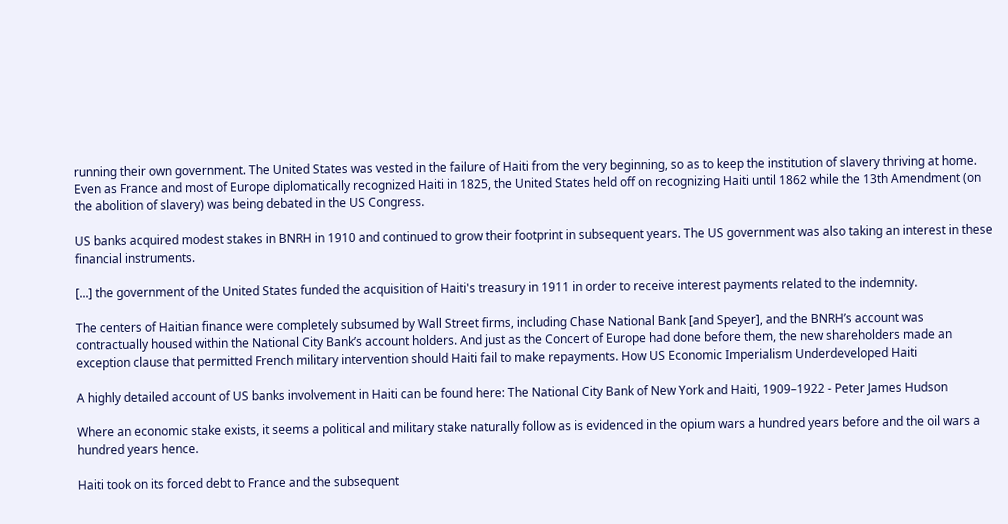running their own government. The United States was vested in the failure of Haiti from the very beginning, so as to keep the institution of slavery thriving at home. Even as France and most of Europe diplomatically recognized Haiti in 1825, the United States held off on recognizing Haiti until 1862 while the 13th Amendment (on the abolition of slavery) was being debated in the US Congress.

US banks acquired modest stakes in BNRH in 1910 and continued to grow their footprint in subsequent years. The US government was also taking an interest in these financial instruments.

[...] the government of the United States funded the acquisition of Haiti's treasury in 1911 in order to receive interest payments related to the indemnity.

The centers of Haitian finance were completely subsumed by Wall Street firms, including Chase National Bank [and Speyer], and the BNRH’s account was contractually housed within the National City Bank’s account holders. And just as the Concert of Europe had done before them, the new shareholders made an exception clause that permitted French military intervention should Haiti fail to make repayments. How US Economic Imperialism Underdeveloped Haiti

A highly detailed account of US banks involvement in Haiti can be found here: The National City Bank of New York and Haiti, 1909–1922 - Peter James Hudson

Where an economic stake exists, it seems a political and military stake naturally follow as is evidenced in the opium wars a hundred years before and the oil wars a hundred years hence.

Haiti took on its forced debt to France and the subsequent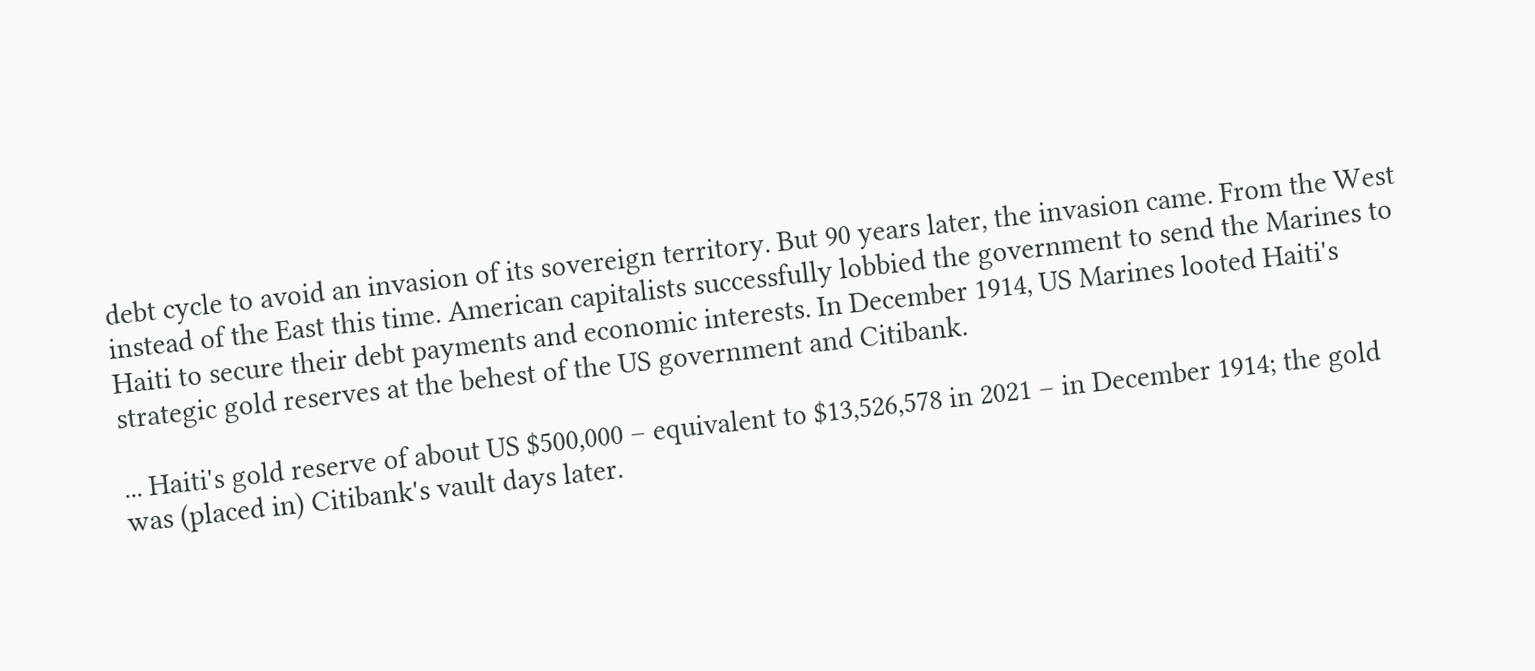debt cycle to avoid an invasion of its sovereign territory. But 90 years later, the invasion came. From the West instead of the East this time. American capitalists successfully lobbied the government to send the Marines to Haiti to secure their debt payments and economic interests. In December 1914, US Marines looted Haiti's strategic gold reserves at the behest of the US government and Citibank.

... Haiti's gold reserve of about US $500,000 – equivalent to $13,526,578 in 2021 – in December 1914; the gold was (placed in) Citibank's vault days later.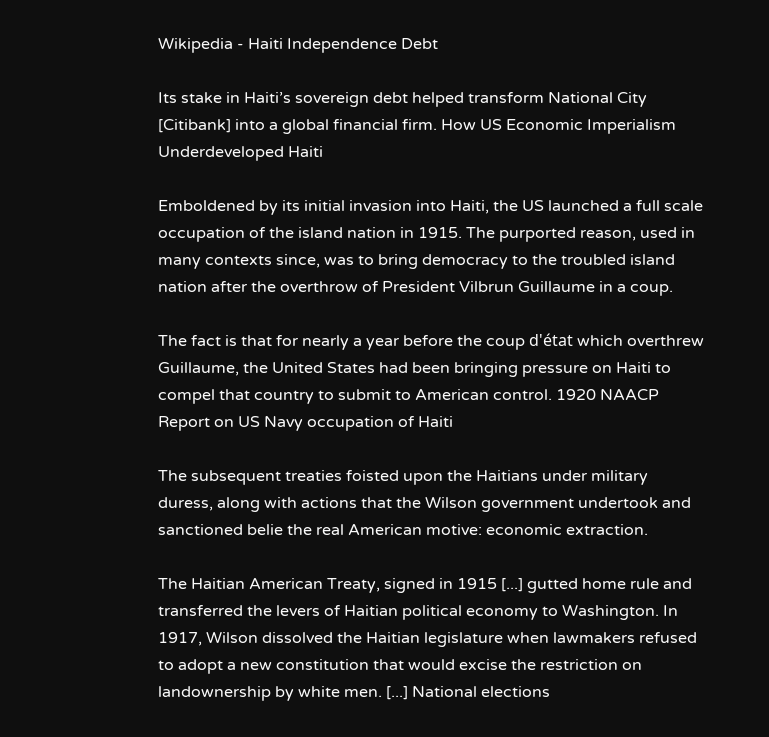Wikipedia - Haiti Independence Debt

Its stake in Haiti’s sovereign debt helped transform National City [Citibank] into a global financial firm. How US Economic Imperialism Underdeveloped Haiti

Emboldened by its initial invasion into Haiti, the US launched a full scale occupation of the island nation in 1915. The purported reason, used in many contexts since, was to bring democracy to the troubled island nation after the overthrow of President Vilbrun Guillaume in a coup.

The fact is that for nearly a year before the coup d'état which overthrew Guillaume, the United States had been bringing pressure on Haiti to compel that country to submit to American control. 1920 NAACP Report on US Navy occupation of Haiti

The subsequent treaties foisted upon the Haitians under military duress, along with actions that the Wilson government undertook and sanctioned belie the real American motive: economic extraction.

The Haitian American Treaty, signed in 1915 [...] gutted home rule and transferred the levers of Haitian political economy to Washington. In 1917, Wilson dissolved the Haitian legislature when lawmakers refused to adopt a new constitution that would excise the restriction on landownership by white men. [...] National elections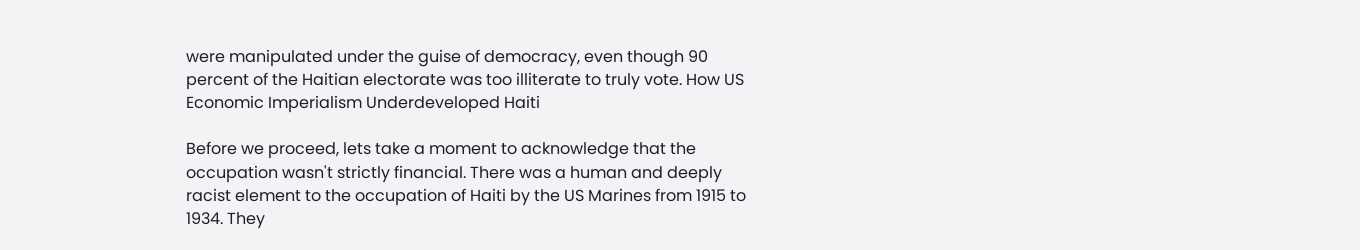were manipulated under the guise of democracy, even though 90 percent of the Haitian electorate was too illiterate to truly vote. How US Economic Imperialism Underdeveloped Haiti

Before we proceed, lets take a moment to acknowledge that the occupation wasn't strictly financial. There was a human and deeply racist element to the occupation of Haiti by the US Marines from 1915 to 1934. They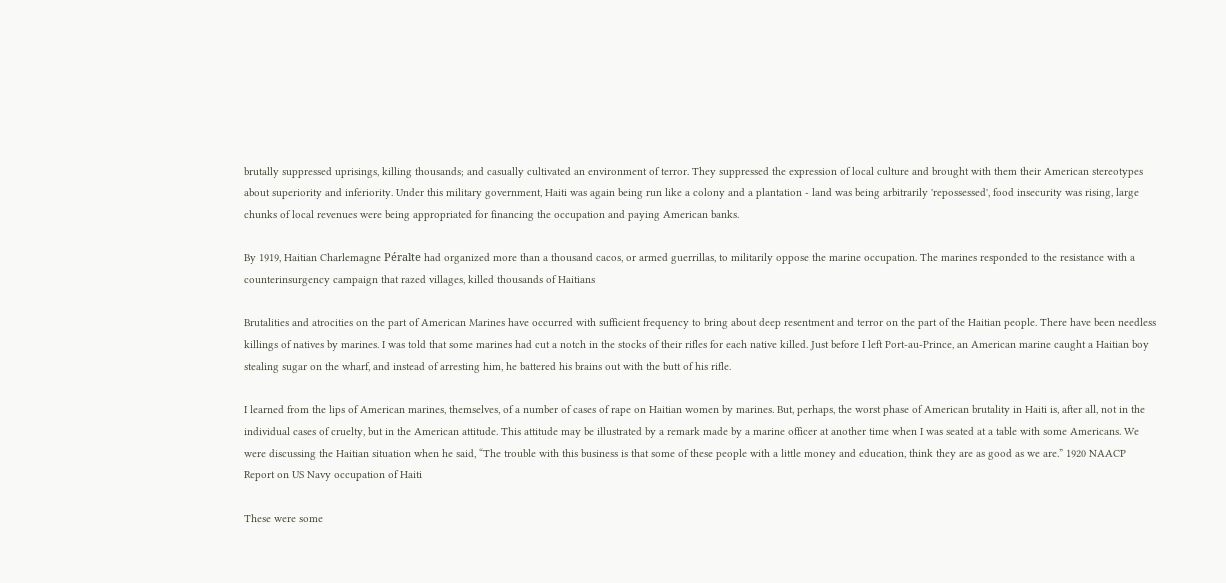brutally suppressed uprisings, killing thousands; and casually cultivated an environment of terror. They suppressed the expression of local culture and brought with them their American stereotypes about superiority and inferiority. Under this military government, Haiti was again being run like a colony and a plantation - land was being arbitrarily 'repossessed', food insecurity was rising, large chunks of local revenues were being appropriated for financing the occupation and paying American banks.

By 1919, Haitian Charlemagne Péralte had organized more than a thousand cacos, or armed guerrillas, to militarily oppose the marine occupation. The marines responded to the resistance with a counterinsurgency campaign that razed villages, killed thousands of Haitians

Brutalities and atrocities on the part of American Marines have occurred with sufficient frequency to bring about deep resentment and terror on the part of the Haitian people. There have been needless killings of natives by marines. I was told that some marines had cut a notch in the stocks of their rifles for each native killed. Just before I left Port-au-Prince, an American marine caught a Haitian boy stealing sugar on the wharf, and instead of arresting him, he battered his brains out with the butt of his rifle.

I learned from the lips of American marines, themselves, of a number of cases of rape on Haitian women by marines. But, perhaps, the worst phase of American brutality in Haiti is, after all, not in the individual cases of cruelty, but in the American attitude. This attitude may be illustrated by a remark made by a marine officer at another time when I was seated at a table with some Americans. We were discussing the Haitian situation when he said, “The trouble with this business is that some of these people with a little money and education, think they are as good as we are.” 1920 NAACP Report on US Navy occupation of Haiti

These were some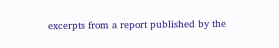excerpts from a report published by the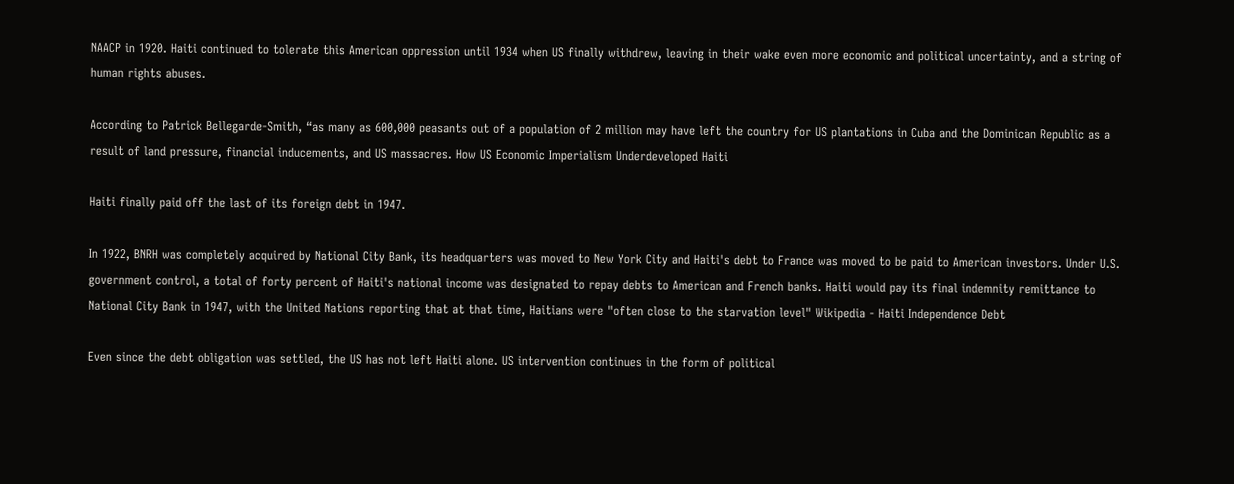NAACP in 1920. Haiti continued to tolerate this American oppression until 1934 when US finally withdrew, leaving in their wake even more economic and political uncertainty, and a string of human rights abuses.

According to Patrick Bellegarde-Smith, “as many as 600,000 peasants out of a population of 2 million may have left the country for US plantations in Cuba and the Dominican Republic as a result of land pressure, financial inducements, and US massacres. How US Economic Imperialism Underdeveloped Haiti

Haiti finally paid off the last of its foreign debt in 1947.

In 1922, BNRH was completely acquired by National City Bank, its headquarters was moved to New York City and Haiti's debt to France was moved to be paid to American investors. Under U.S. government control, a total of forty percent of Haiti's national income was designated to repay debts to American and French banks. Haiti would pay its final indemnity remittance to National City Bank in 1947, with the United Nations reporting that at that time, Haitians were "often close to the starvation level" Wikipedia - Haiti Independence Debt

Even since the debt obligation was settled, the US has not left Haiti alone. US intervention continues in the form of political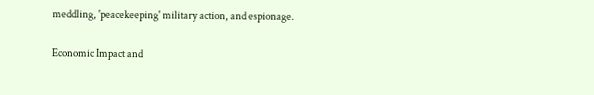meddling, 'peacekeeping' military action, and espionage.

Economic Impact and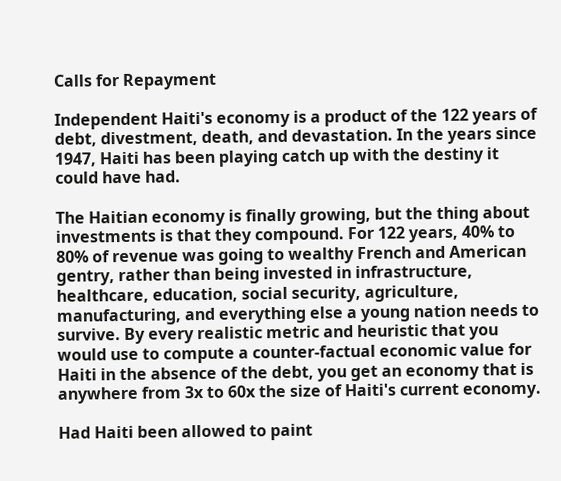Calls for Repayment

Independent Haiti's economy is a product of the 122 years of debt, divestment, death, and devastation. In the years since 1947, Haiti has been playing catch up with the destiny it could have had.

The Haitian economy is finally growing, but the thing about investments is that they compound. For 122 years, 40% to 80% of revenue was going to wealthy French and American gentry, rather than being invested in infrastructure, healthcare, education, social security, agriculture, manufacturing, and everything else a young nation needs to survive. By every realistic metric and heuristic that you would use to compute a counter-factual economic value for Haiti in the absence of the debt, you get an economy that is anywhere from 3x to 60x the size of Haiti's current economy.

Had Haiti been allowed to paint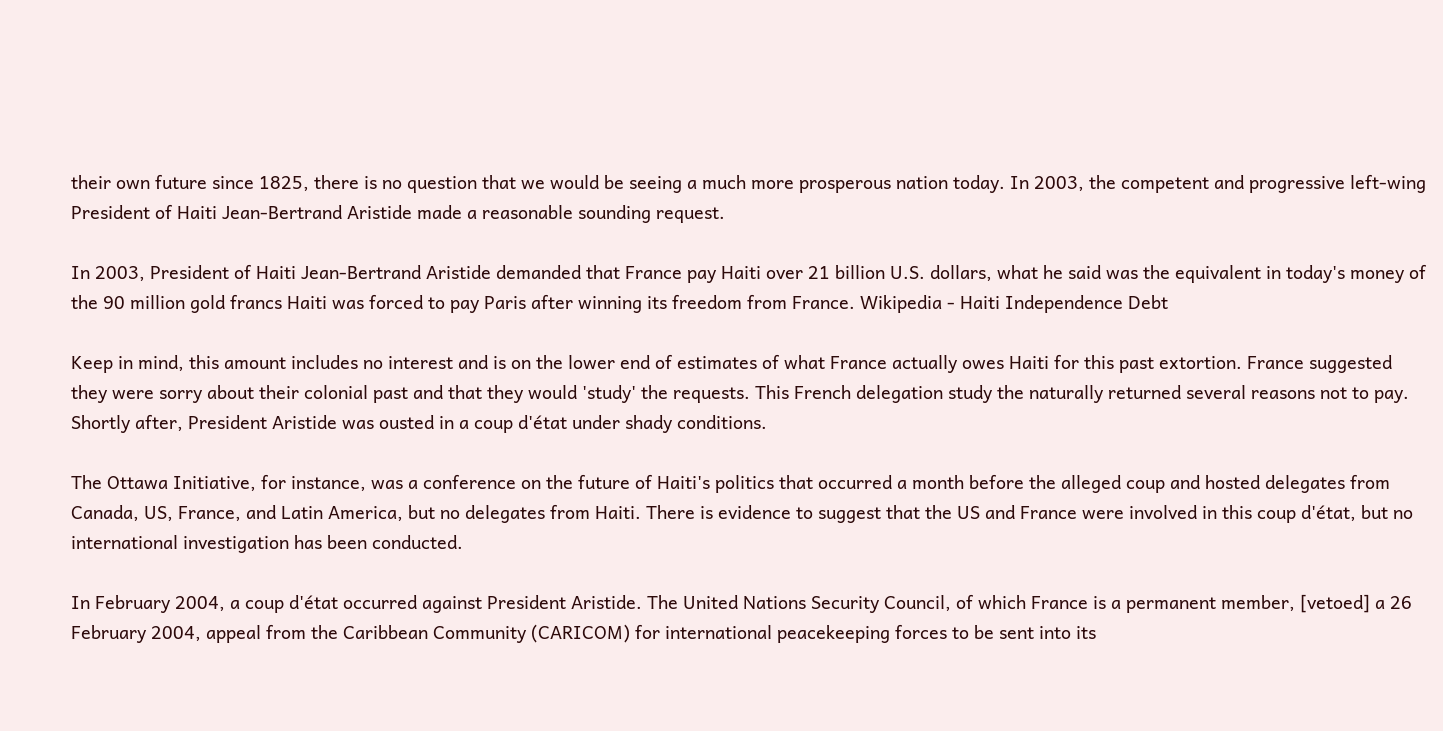their own future since 1825, there is no question that we would be seeing a much more prosperous nation today. In 2003, the competent and progressive left-wing President of Haiti Jean-Bertrand Aristide made a reasonable sounding request.

In 2003, President of Haiti Jean-Bertrand Aristide demanded that France pay Haiti over 21 billion U.S. dollars, what he said was the equivalent in today's money of the 90 million gold francs Haiti was forced to pay Paris after winning its freedom from France. Wikipedia - Haiti Independence Debt

Keep in mind, this amount includes no interest and is on the lower end of estimates of what France actually owes Haiti for this past extortion. France suggested they were sorry about their colonial past and that they would 'study' the requests. This French delegation study the naturally returned several reasons not to pay. Shortly after, President Aristide was ousted in a coup d'état under shady conditions.

The Ottawa Initiative, for instance, was a conference on the future of Haiti's politics that occurred a month before the alleged coup and hosted delegates from Canada, US, France, and Latin America, but no delegates from Haiti. There is evidence to suggest that the US and France were involved in this coup d'état, but no international investigation has been conducted.

In February 2004, a coup d'état occurred against President Aristide. The United Nations Security Council, of which France is a permanent member, [vetoed] a 26 February 2004, appeal from the Caribbean Community (CARICOM) for international peacekeeping forces to be sent into its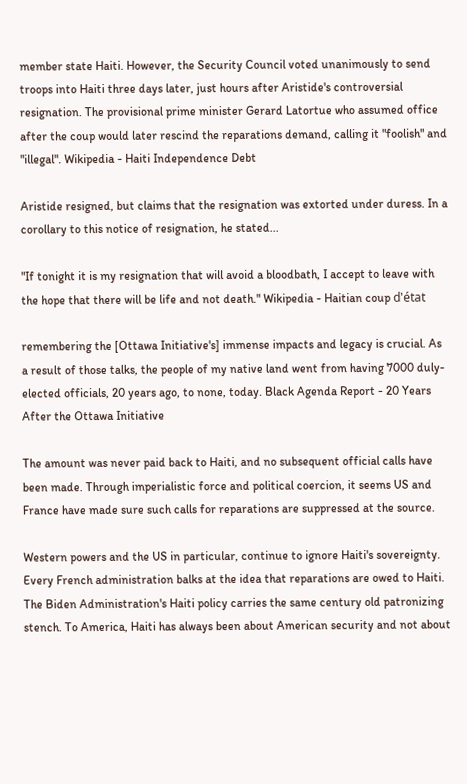member state Haiti. However, the Security Council voted unanimously to send troops into Haiti three days later, just hours after Aristide's controversial resignation. The provisional prime minister Gerard Latortue who assumed office after the coup would later rescind the reparations demand, calling it "foolish" and "illegal". Wikipedia - Haiti Independence Debt

Aristide resigned, but claims that the resignation was extorted under duress. In a corollary to this notice of resignation, he stated...

"If tonight it is my resignation that will avoid a bloodbath, I accept to leave with the hope that there will be life and not death." Wikipedia - Haitian coup d'état

remembering the [Ottawa Initiative's] immense impacts and legacy is crucial. As a result of those talks, the people of my native land went from having 7000 duly-elected officials, 20 years ago, to none, today. Black Agenda Report - 20 Years After the Ottawa Initiative

The amount was never paid back to Haiti, and no subsequent official calls have been made. Through imperialistic force and political coercion, it seems US and France have made sure such calls for reparations are suppressed at the source.

Western powers and the US in particular, continue to ignore Haiti's sovereignty. Every French administration balks at the idea that reparations are owed to Haiti. The Biden Administration's Haiti policy carries the same century old patronizing stench. To America, Haiti has always been about American security and not about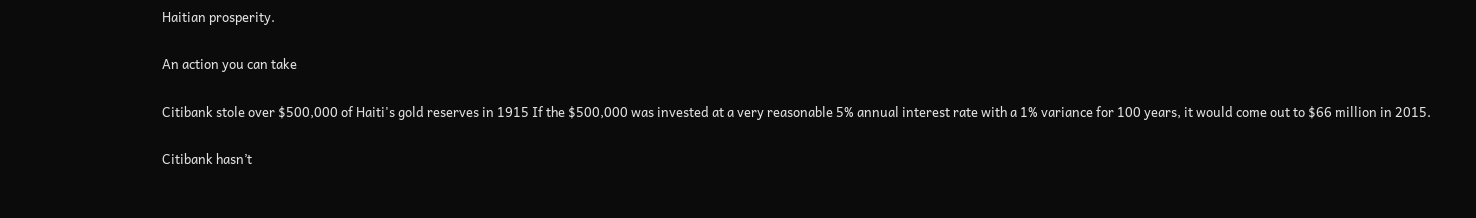Haitian prosperity.

An action you can take

Citibank stole over $500,000 of Haiti's gold reserves in 1915 If the $500,000 was invested at a very reasonable 5% annual interest rate with a 1% variance for 100 years, it would come out to $66 million in 2015.

Citibank hasn’t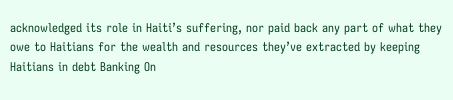acknowledged its role in Haiti’s suffering, nor paid back any part of what they owe to Haitians for the wealth and resources they’ve extracted by keeping Haitians in debt Banking On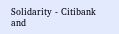Solidarity - Citibank and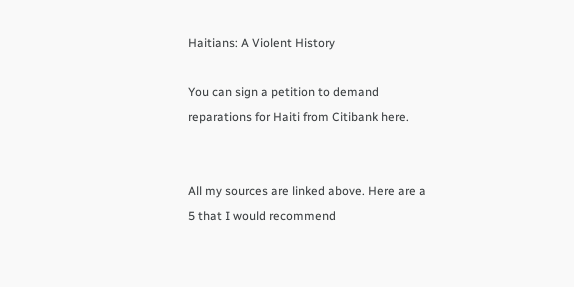Haitians: A Violent History

You can sign a petition to demand reparations for Haiti from Citibank here.


All my sources are linked above. Here are a 5 that I would recommend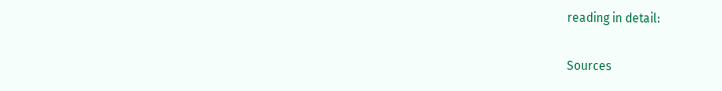reading in detail:

Sources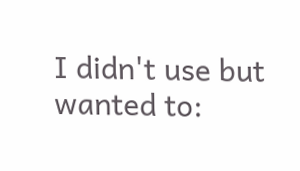I didn't use but wanted to: